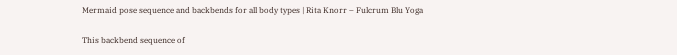Mermaid pose sequence and backbends for all body types | Rita Knorr – Fulcrum Blu Yoga

This backbend sequence of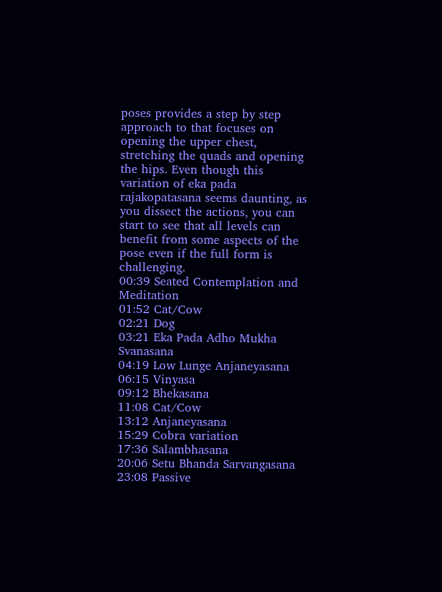poses provides a step by step approach to that focuses on opening the upper chest, stretching the quads and opening the hips. Even though this variation of eka pada rajakopatasana seems daunting, as you dissect the actions, you can start to see that all levels can benefit from some aspects of the pose even if the full form is challenging.
00:39 Seated Contemplation and Meditation
01:52 Cat/Cow
02:21 Dog
03:21 Eka Pada Adho Mukha Svanasana
04:19 Low Lunge Anjaneyasana
06:15 Vinyasa
09:12 Bhekasana
11:08 Cat/Cow
13:12 Anjaneyasana
15:29 Cobra variation
17:36 Salambhasana
20:06 Setu Bhanda Sarvangasana
23:08 Passive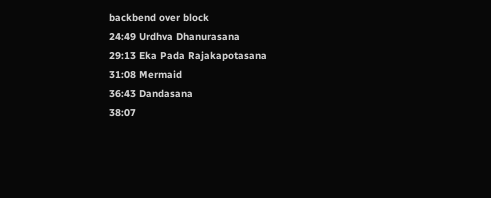backbend over block
24:49 Urdhva Dhanurasana
29:13 Eka Pada Rajakapotasana
31:08 Mermaid
36:43 Dandasana
38:07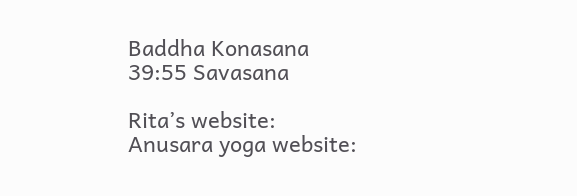Baddha Konasana
39:55 Savasana

Rita’s website:
Anusara yoga website: